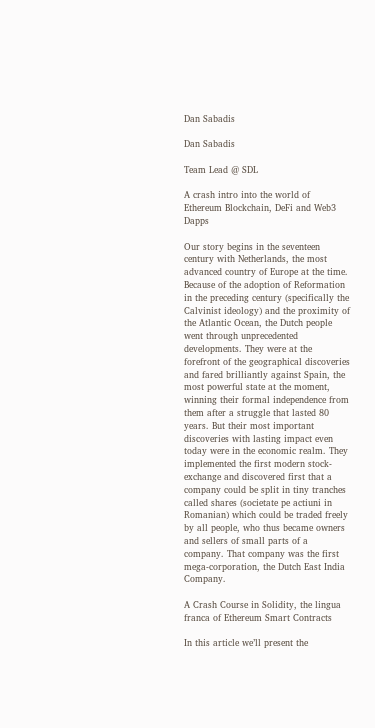Dan Sabadis

Dan Sabadis

Team Lead @ SDL

A crash intro into the world of Ethereum Blockchain, DeFi and Web3 Dapps

Our story begins in the seventeen century with Netherlands, the most advanced country of Europe at the time. Because of the adoption of Reformation in the preceding century (specifically the Calvinist ideology) and the proximity of the Atlantic Ocean, the Dutch people went through unprecedented developments. They were at the forefront of the geographical discoveries and fared brilliantly against Spain, the most powerful state at the moment, winning their formal independence from them after a struggle that lasted 80 years. But their most important discoveries with lasting impact even today were in the economic realm. They implemented the first modern stock-exchange and discovered first that a company could be split in tiny tranches called shares (societate pe actiuni in Romanian) which could be traded freely by all people, who thus became owners and sellers of small parts of a company. That company was the first mega-corporation, the Dutch East India Company.

A Crash Course in Solidity, the lingua franca of Ethereum Smart Contracts

In this article we’ll present the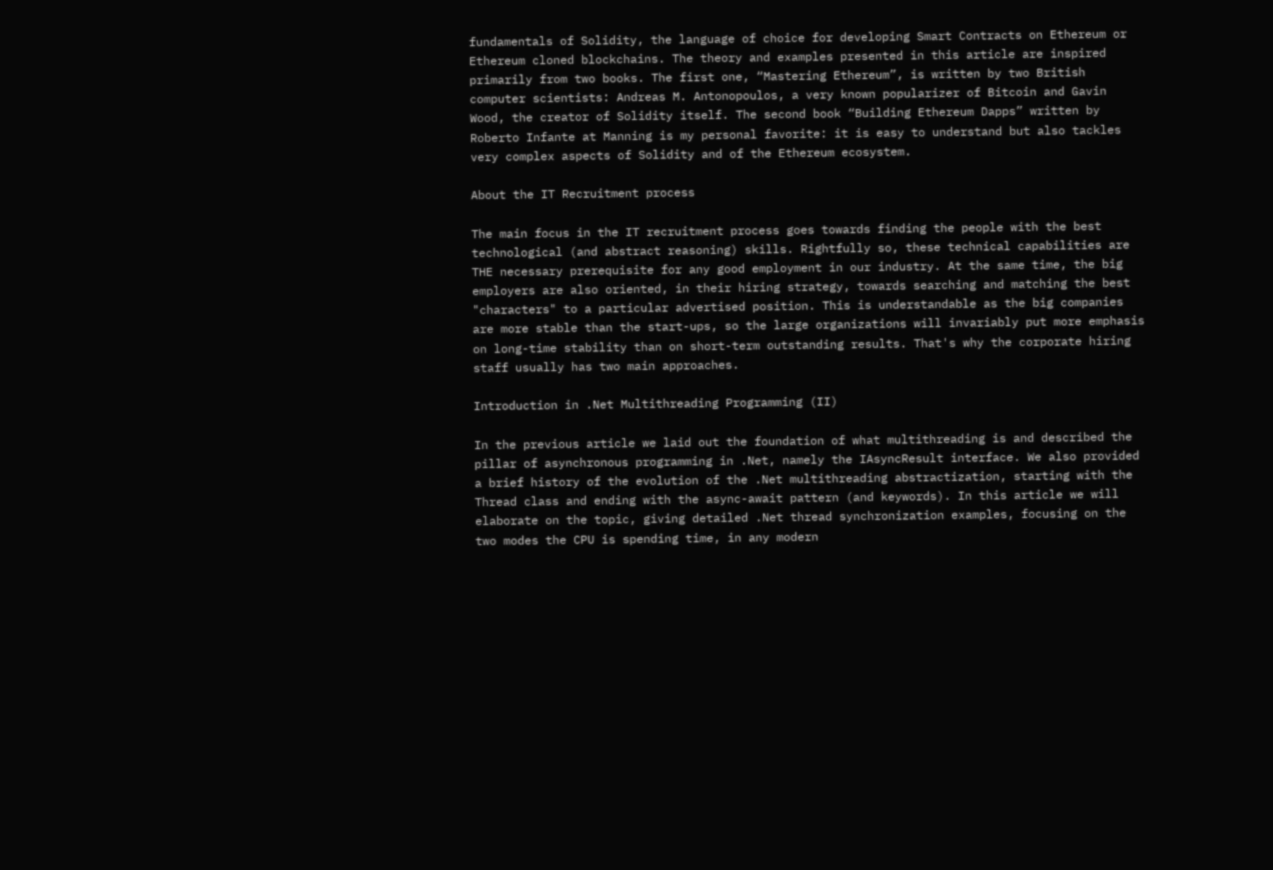fundamentals of Solidity, the language of choice for developing Smart Contracts on Ethereum or Ethereum cloned blockchains. The theory and examples presented in this article are inspired primarily from two books. The first one, “Mastering Ethereum”, is written by two British computer scientists: Andreas M. Antonopoulos, a very known popularizer of Bitcoin and Gavin Wood, the creator of Solidity itself. The second book “Building Ethereum Dapps” written by Roberto Infante at Manning is my personal favorite: it is easy to understand but also tackles very complex aspects of Solidity and of the Ethereum ecosystem.

About the IT Recruitment process

The main focus in the IT recruitment process goes towards finding the people with the best technological (and abstract reasoning) skills. Rightfully so, these technical capabilities are THE necessary prerequisite for any good employment in our industry. At the same time, the big employers are also oriented, in their hiring strategy, towards searching and matching the best "characters" to a particular advertised position. This is understandable as the big companies are more stable than the start-ups, so the large organizations will invariably put more emphasis on long-time stability than on short-term outstanding results. That's why the corporate hiring staff usually has two main approaches.

Introduction in .Net Multithreading Programming (II)

In the previous article we laid out the foundation of what multithreading is and described the pillar of asynchronous programming in .Net, namely the IAsyncResult interface. We also provided a brief history of the evolution of the .Net multithreading abstractization, starting with the Thread class and ending with the async-await pattern (and keywords). In this article we will elaborate on the topic, giving detailed .Net thread synchronization examples, focusing on the two modes the CPU is spending time, in any modern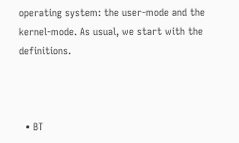operating system: the user-mode and the kernel-mode. As usual, we start with the definitions.



  • BT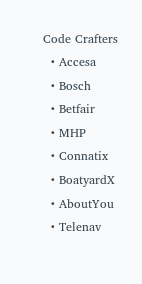Code Crafters
  • Accesa
  • Bosch
  • Betfair
  • MHP
  • Connatix
  • BoatyardX
  • AboutYou
  • Telenav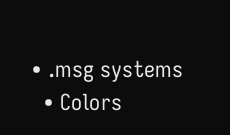• .msg systems
  • Colors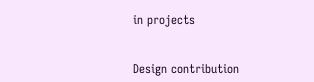in projects


Design contribution